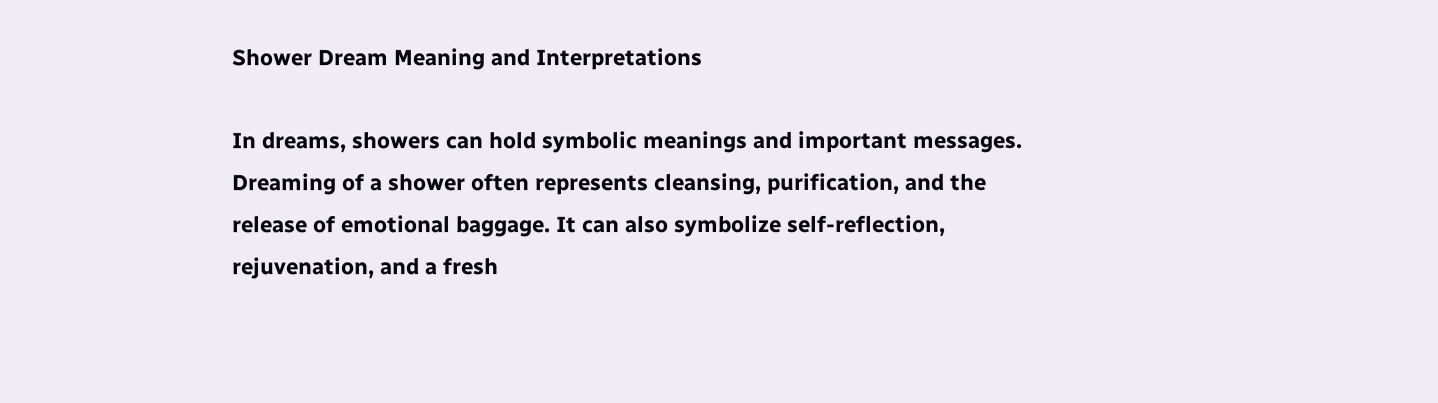Shower Dream Meaning and Interpretations

In dreams, showers can hold symbolic meanings and important messages. Dreaming of a shower often represents cleansing, purification, and the release of emotional baggage. It can also symbolize self-reflection, rejuvenation, and a fresh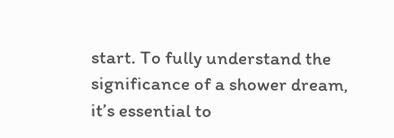start. To fully understand the significance of a shower dream, it’s essential to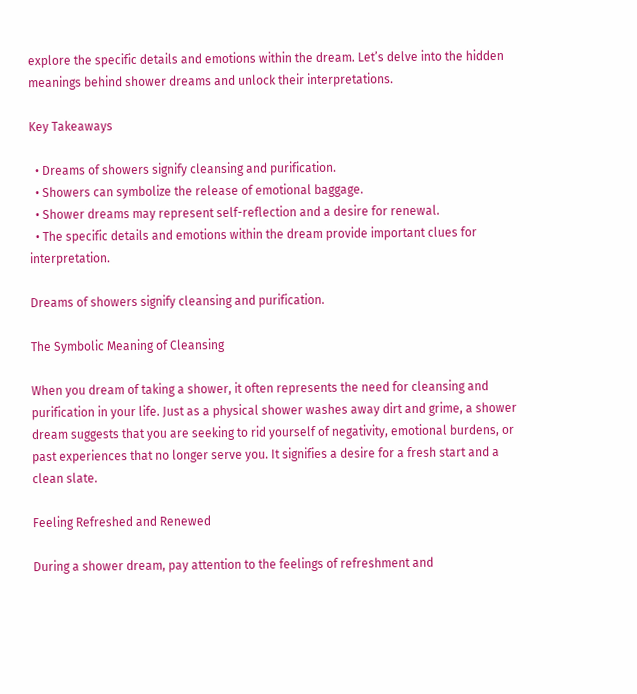explore the specific details and emotions within the dream. Let’s delve into the hidden meanings behind shower dreams and unlock their interpretations.

Key Takeaways

  • Dreams of showers signify cleansing and purification.
  • Showers can symbolize the release of emotional baggage.
  • Shower dreams may represent self-reflection and a desire for renewal.
  • The specific details and emotions within the dream provide important clues for interpretation.

Dreams of showers signify cleansing and purification.

The Symbolic Meaning of Cleansing

When you dream of taking a shower, it often represents the need for cleansing and purification in your life. Just as a physical shower washes away dirt and grime, a shower dream suggests that you are seeking to rid yourself of negativity, emotional burdens, or past experiences that no longer serve you. It signifies a desire for a fresh start and a clean slate.

Feeling Refreshed and Renewed

During a shower dream, pay attention to the feelings of refreshment and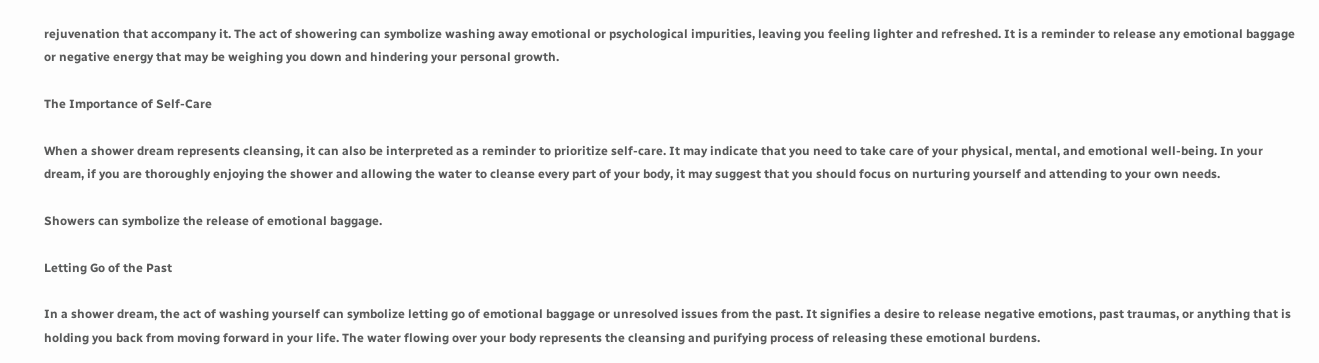rejuvenation that accompany it. The act of showering can symbolize washing away emotional or psychological impurities, leaving you feeling lighter and refreshed. It is a reminder to release any emotional baggage or negative energy that may be weighing you down and hindering your personal growth.

The Importance of Self-Care

When a shower dream represents cleansing, it can also be interpreted as a reminder to prioritize self-care. It may indicate that you need to take care of your physical, mental, and emotional well-being. In your dream, if you are thoroughly enjoying the shower and allowing the water to cleanse every part of your body, it may suggest that you should focus on nurturing yourself and attending to your own needs.

Showers can symbolize the release of emotional baggage.

Letting Go of the Past

In a shower dream, the act of washing yourself can symbolize letting go of emotional baggage or unresolved issues from the past. It signifies a desire to release negative emotions, past traumas, or anything that is holding you back from moving forward in your life. The water flowing over your body represents the cleansing and purifying process of releasing these emotional burdens.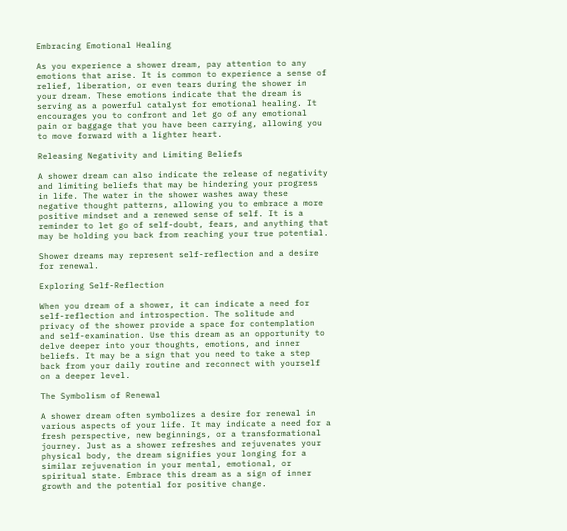Embracing Emotional Healing

As you experience a shower dream, pay attention to any emotions that arise. It is common to experience a sense of relief, liberation, or even tears during the shower in your dream. These emotions indicate that the dream is serving as a powerful catalyst for emotional healing. It encourages you to confront and let go of any emotional pain or baggage that you have been carrying, allowing you to move forward with a lighter heart.

Releasing Negativity and Limiting Beliefs

A shower dream can also indicate the release of negativity and limiting beliefs that may be hindering your progress in life. The water in the shower washes away these negative thought patterns, allowing you to embrace a more positive mindset and a renewed sense of self. It is a reminder to let go of self-doubt, fears, and anything that may be holding you back from reaching your true potential.

Shower dreams may represent self-reflection and a desire for renewal.

Exploring Self-Reflection

When you dream of a shower, it can indicate a need for self-reflection and introspection. The solitude and privacy of the shower provide a space for contemplation and self-examination. Use this dream as an opportunity to delve deeper into your thoughts, emotions, and inner beliefs. It may be a sign that you need to take a step back from your daily routine and reconnect with yourself on a deeper level.

The Symbolism of Renewal

A shower dream often symbolizes a desire for renewal in various aspects of your life. It may indicate a need for a fresh perspective, new beginnings, or a transformational journey. Just as a shower refreshes and rejuvenates your physical body, the dream signifies your longing for a similar rejuvenation in your mental, emotional, or spiritual state. Embrace this dream as a sign of inner growth and the potential for positive change.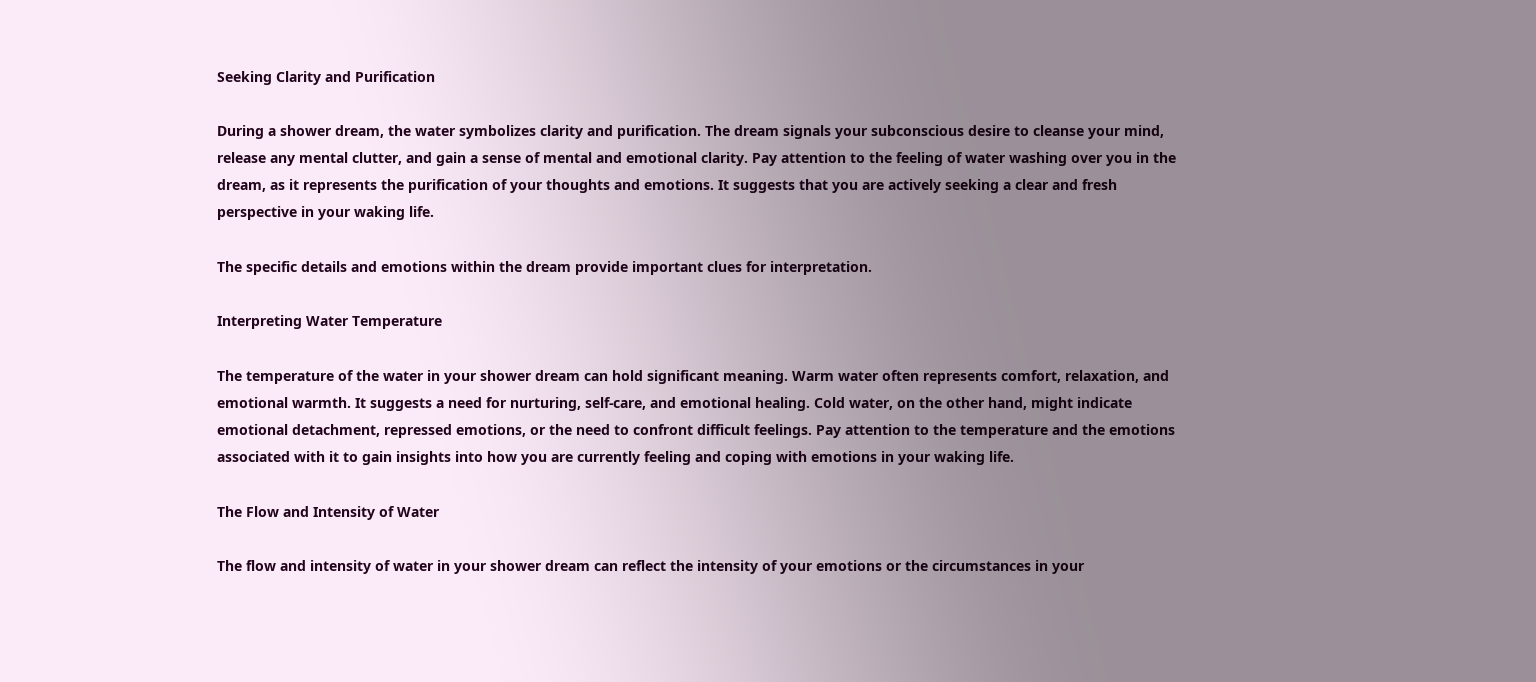Seeking Clarity and Purification

During a shower dream, the water symbolizes clarity and purification. The dream signals your subconscious desire to cleanse your mind, release any mental clutter, and gain a sense of mental and emotional clarity. Pay attention to the feeling of water washing over you in the dream, as it represents the purification of your thoughts and emotions. It suggests that you are actively seeking a clear and fresh perspective in your waking life.

The specific details and emotions within the dream provide important clues for interpretation.

Interpreting Water Temperature

The temperature of the water in your shower dream can hold significant meaning. Warm water often represents comfort, relaxation, and emotional warmth. It suggests a need for nurturing, self-care, and emotional healing. Cold water, on the other hand, might indicate emotional detachment, repressed emotions, or the need to confront difficult feelings. Pay attention to the temperature and the emotions associated with it to gain insights into how you are currently feeling and coping with emotions in your waking life.

The Flow and Intensity of Water

The flow and intensity of water in your shower dream can reflect the intensity of your emotions or the circumstances in your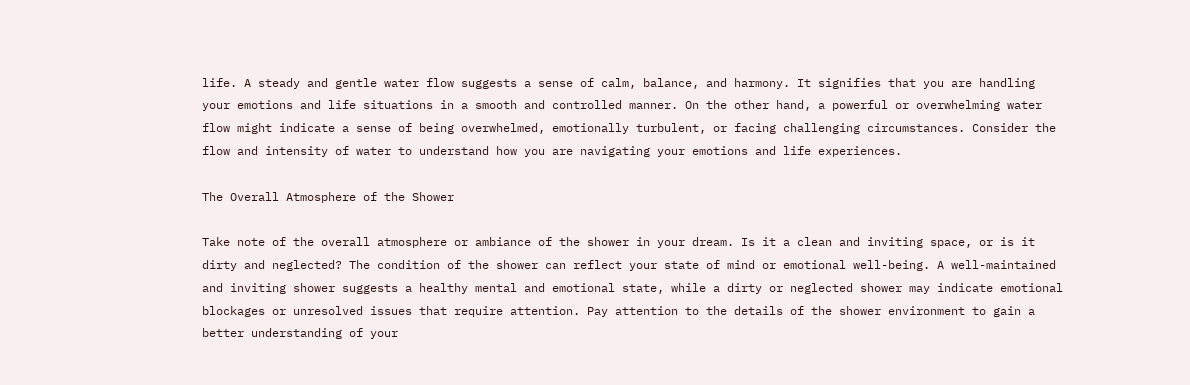life. A steady and gentle water flow suggests a sense of calm, balance, and harmony. It signifies that you are handling your emotions and life situations in a smooth and controlled manner. On the other hand, a powerful or overwhelming water flow might indicate a sense of being overwhelmed, emotionally turbulent, or facing challenging circumstances. Consider the flow and intensity of water to understand how you are navigating your emotions and life experiences.

The Overall Atmosphere of the Shower

Take note of the overall atmosphere or ambiance of the shower in your dream. Is it a clean and inviting space, or is it dirty and neglected? The condition of the shower can reflect your state of mind or emotional well-being. A well-maintained and inviting shower suggests a healthy mental and emotional state, while a dirty or neglected shower may indicate emotional blockages or unresolved issues that require attention. Pay attention to the details of the shower environment to gain a better understanding of your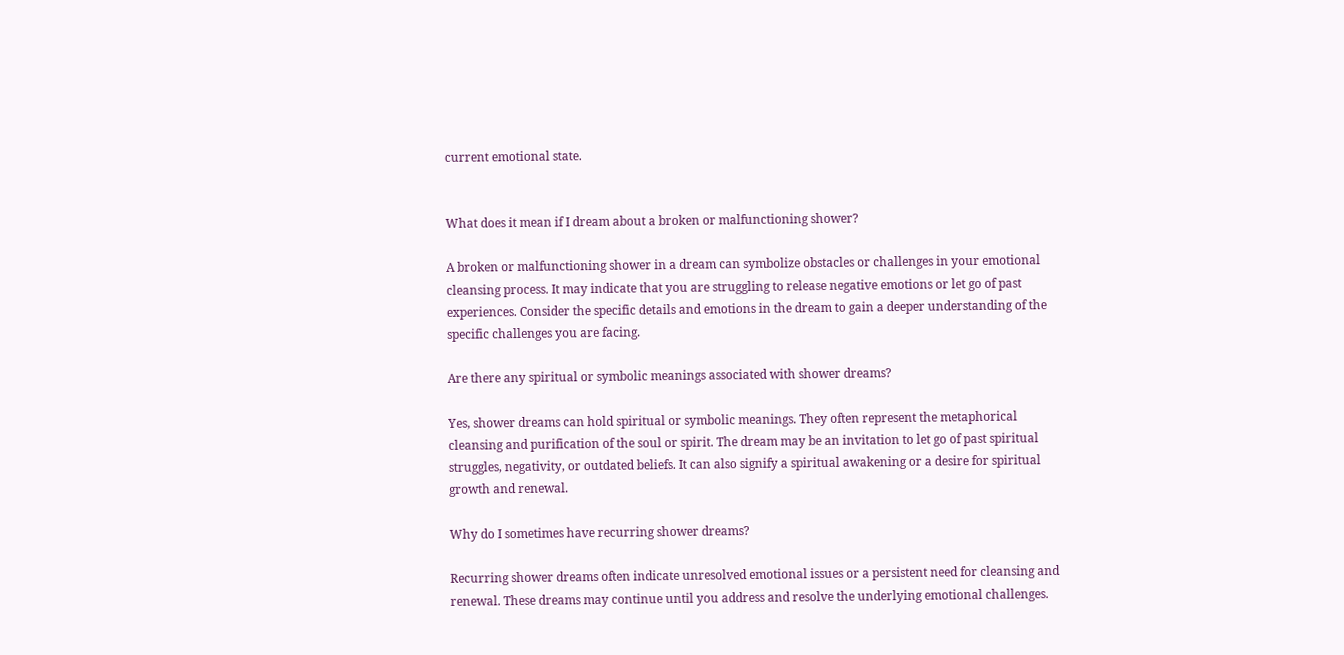current emotional state.


What does it mean if I dream about a broken or malfunctioning shower?

A broken or malfunctioning shower in a dream can symbolize obstacles or challenges in your emotional cleansing process. It may indicate that you are struggling to release negative emotions or let go of past experiences. Consider the specific details and emotions in the dream to gain a deeper understanding of the specific challenges you are facing.

Are there any spiritual or symbolic meanings associated with shower dreams?

Yes, shower dreams can hold spiritual or symbolic meanings. They often represent the metaphorical cleansing and purification of the soul or spirit. The dream may be an invitation to let go of past spiritual struggles, negativity, or outdated beliefs. It can also signify a spiritual awakening or a desire for spiritual growth and renewal.

Why do I sometimes have recurring shower dreams?

Recurring shower dreams often indicate unresolved emotional issues or a persistent need for cleansing and renewal. These dreams may continue until you address and resolve the underlying emotional challenges.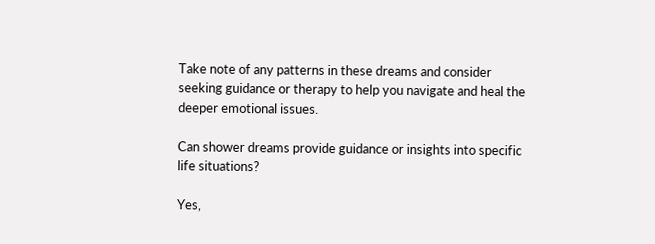Take note of any patterns in these dreams and consider seeking guidance or therapy to help you navigate and heal the deeper emotional issues.

Can shower dreams provide guidance or insights into specific life situations?

Yes,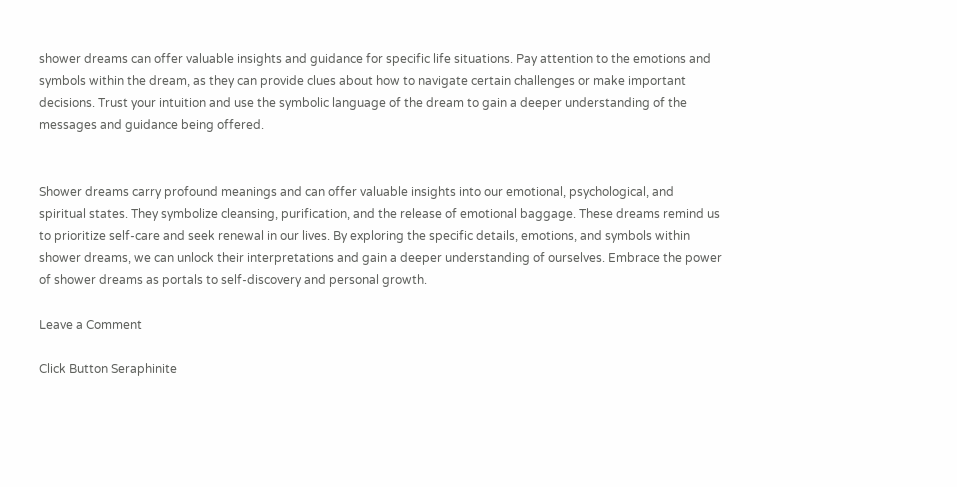shower dreams can offer valuable insights and guidance for specific life situations. Pay attention to the emotions and symbols within the dream, as they can provide clues about how to navigate certain challenges or make important decisions. Trust your intuition and use the symbolic language of the dream to gain a deeper understanding of the messages and guidance being offered.


Shower dreams carry profound meanings and can offer valuable insights into our emotional, psychological, and spiritual states. They symbolize cleansing, purification, and the release of emotional baggage. These dreams remind us to prioritize self-care and seek renewal in our lives. By exploring the specific details, emotions, and symbols within shower dreams, we can unlock their interpretations and gain a deeper understanding of ourselves. Embrace the power of shower dreams as portals to self-discovery and personal growth.

Leave a Comment

Click Button Seraphinite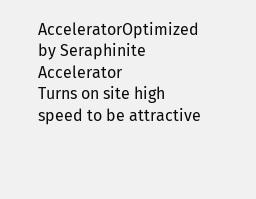AcceleratorOptimized by Seraphinite Accelerator
Turns on site high speed to be attractive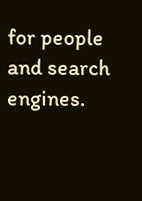for people and search engines.